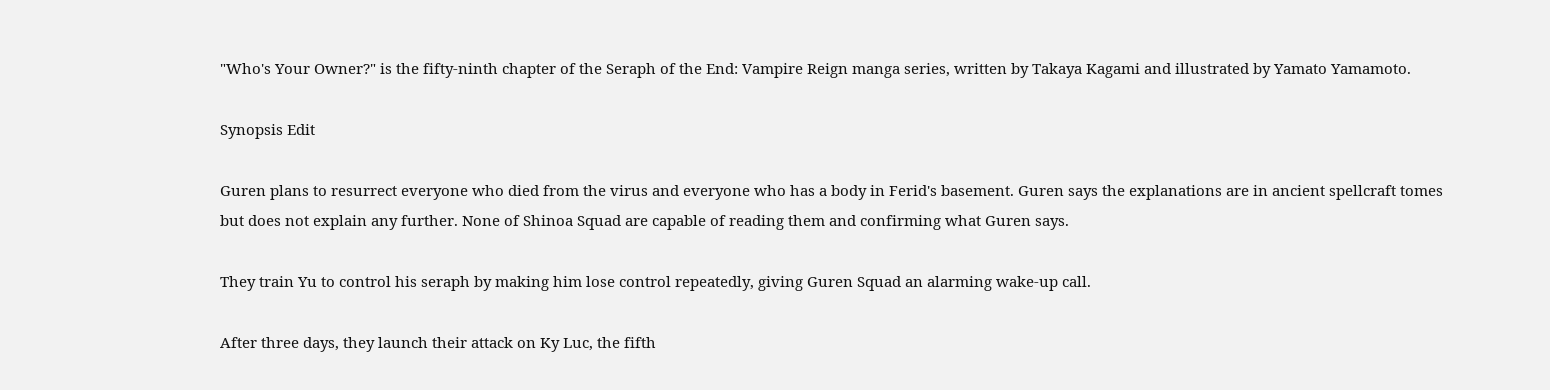"Who's Your Owner?" is the fifty-ninth chapter of the Seraph of the End: Vampire Reign manga series, written by Takaya Kagami and illustrated by Yamato Yamamoto.

Synopsis Edit

Guren plans to resurrect everyone who died from the virus and everyone who has a body in Ferid's basement. Guren says the explanations are in ancient spellcraft tomes but does not explain any further. None of Shinoa Squad are capable of reading them and confirming what Guren says.

They train Yu to control his seraph by making him lose control repeatedly, giving Guren Squad an alarming wake-up call.

After three days, they launch their attack on Ky Luc, the fifth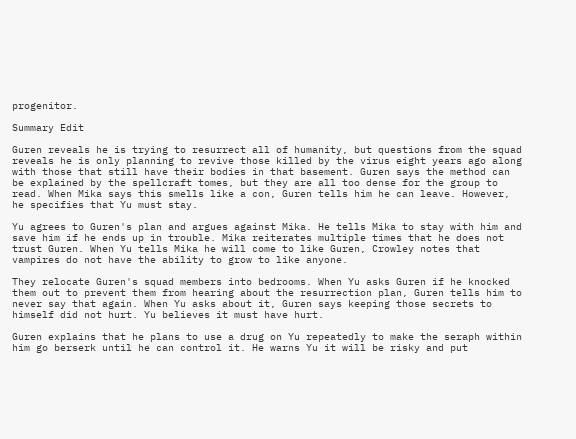progenitor.

Summary Edit

Guren reveals he is trying to resurrect all of humanity, but questions from the squad reveals he is only planning to revive those killed by the virus eight years ago along with those that still have their bodies in that basement. Guren says the method can be explained by the spellcraft tomes, but they are all too dense for the group to read. When Mika says this smells like a con, Guren tells him he can leave. However, he specifies that Yu must stay.

Yu agrees to Guren's plan and argues against Mika. He tells Mika to stay with him and save him if he ends up in trouble. Mika reiterates multiple times that he does not trust Guren. When Yu tells Mika he will come to like Guren, Crowley notes that vampires do not have the ability to grow to like anyone.

They relocate Guren's squad members into bedrooms. When Yu asks Guren if he knocked them out to prevent them from hearing about the resurrection plan, Guren tells him to never say that again. When Yu asks about it, Guren says keeping those secrets to himself did not hurt. Yu believes it must have hurt.

Guren explains that he plans to use a drug on Yu repeatedly to make the seraph within him go berserk until he can control it. He warns Yu it will be risky and put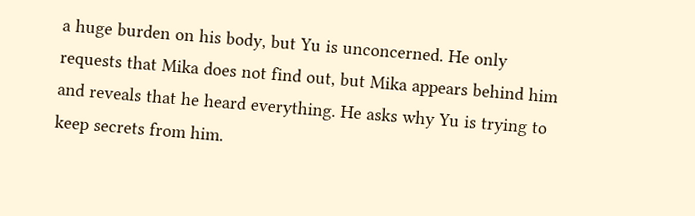a huge burden on his body, but Yu is unconcerned. He only requests that Mika does not find out, but Mika appears behind him and reveals that he heard everything. He asks why Yu is trying to keep secrets from him.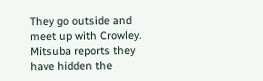They go outside and meet up with Crowley. Mitsuba reports they have hidden the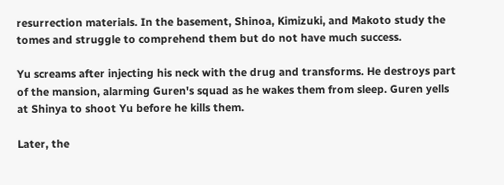resurrection materials. In the basement, Shinoa, Kimizuki, and Makoto study the tomes and struggle to comprehend them but do not have much success.

Yu screams after injecting his neck with the drug and transforms. He destroys part of the mansion, alarming Guren's squad as he wakes them from sleep. Guren yells at Shinya to shoot Yu before he kills them.

Later, the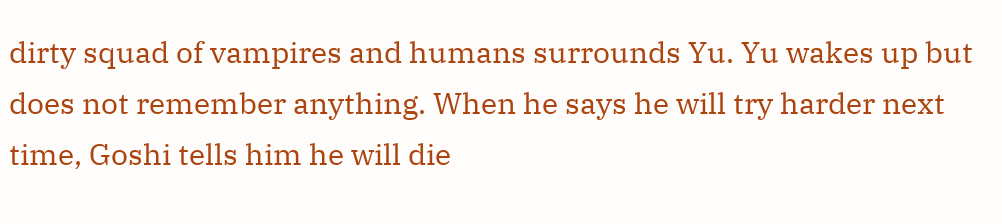dirty squad of vampires and humans surrounds Yu. Yu wakes up but does not remember anything. When he says he will try harder next time, Goshi tells him he will die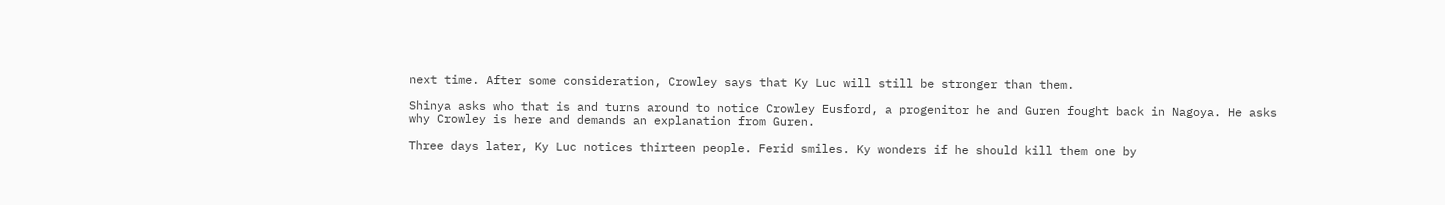next time. After some consideration, Crowley says that Ky Luc will still be stronger than them.

Shinya asks who that is and turns around to notice Crowley Eusford, a progenitor he and Guren fought back in Nagoya. He asks why Crowley is here and demands an explanation from Guren.

Three days later, Ky Luc notices thirteen people. Ferid smiles. Ky wonders if he should kill them one by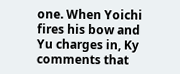one. When Yoichi fires his bow and Yu charges in, Ky comments that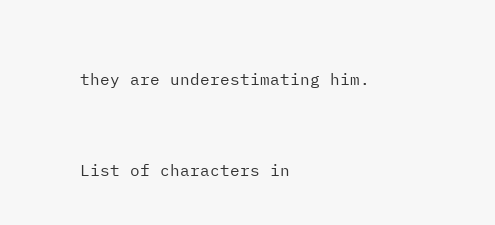they are underestimating him.


List of characters in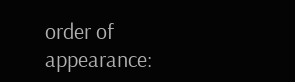order of appearance: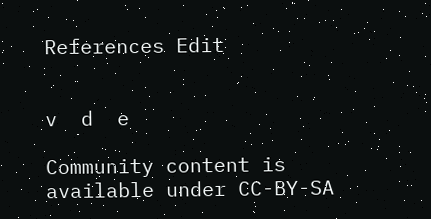References Edit


v  d  e

Community content is available under CC-BY-SA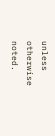unless otherwise noted.